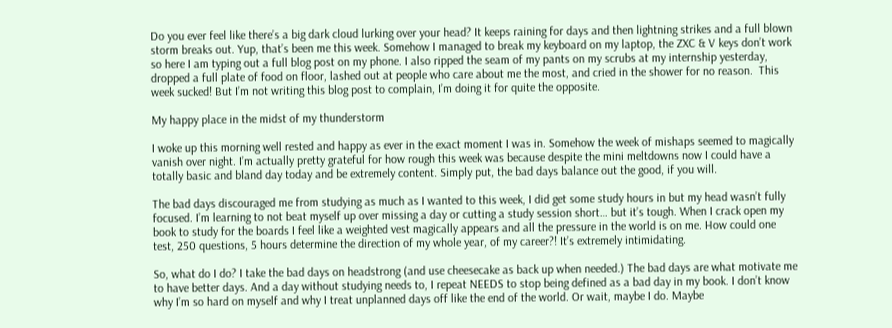Do you ever feel like there’s a big dark cloud lurking over your head? It keeps raining for days and then lightning strikes and a full blown storm breaks out. Yup, that’s been me this week. Somehow I managed to break my keyboard on my laptop, the ZXC & V keys don’t work so here I am typing out a full blog post on my phone. I also ripped the seam of my pants on my scrubs at my internship yesterday, dropped a full plate of food on floor, lashed out at people who care about me the most, and cried in the shower for no reason.  This week sucked! But I’m not writing this blog post to complain, I’m doing it for quite the opposite.

My happy place in the midst of my thunderstorm

I woke up this morning well rested and happy as ever in the exact moment I was in. Somehow the week of mishaps seemed to magically vanish over night. I’m actually pretty grateful for how rough this week was because despite the mini meltdowns now I could have a totally basic and bland day today and be extremely content. Simply put, the bad days balance out the good, if you will.

The bad days discouraged me from studying as much as I wanted to this week, I did get some study hours in but my head wasn’t fully focused. I’m learning to not beat myself up over missing a day or cutting a study session short… but it’s tough. When I crack open my book to study for the boards I feel like a weighted vest magically appears and all the pressure in the world is on me. How could one test, 250 questions, 5 hours determine the direction of my whole year, of my career?! It’s extremely intimidating.

So, what do I do? I take the bad days on headstrong (and use cheesecake as back up when needed.) The bad days are what motivate me to have better days. And a day without studying needs to, I repeat NEEDS to stop being defined as a bad day in my book. I don’t know why I’m so hard on myself and why I treat unplanned days off like the end of the world. Or wait, maybe I do. Maybe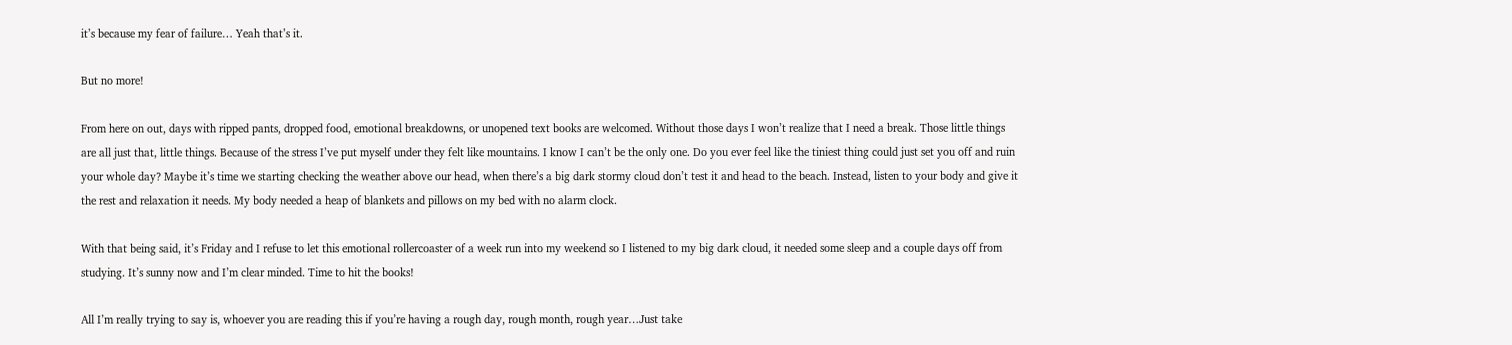it’s because my fear of failure… Yeah that’s it.

But no more!

From here on out, days with ripped pants, dropped food, emotional breakdowns, or unopened text books are welcomed. Without those days I won’t realize that I need a break. Those little things are all just that, little things. Because of the stress I’ve put myself under they felt like mountains. I know I can’t be the only one. Do you ever feel like the tiniest thing could just set you off and ruin your whole day? Maybe it’s time we starting checking the weather above our head, when there’s a big dark stormy cloud don’t test it and head to the beach. Instead, listen to your body and give it the rest and relaxation it needs. My body needed a heap of blankets and pillows on my bed with no alarm clock.

With that being said, it’s Friday and I refuse to let this emotional rollercoaster of a week run into my weekend so I listened to my big dark cloud, it needed some sleep and a couple days off from studying. It’s sunny now and I’m clear minded. Time to hit the books!

All I’m really trying to say is, whoever you are reading this if you’re having a rough day, rough month, rough year…Just take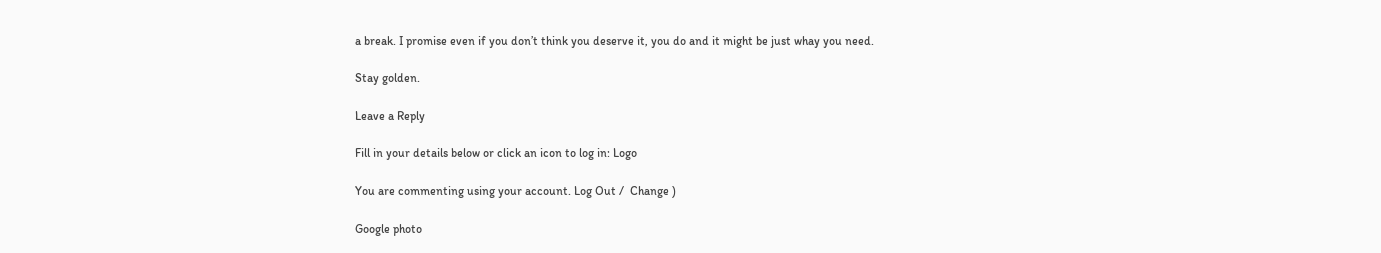a break. I promise even if you don’t think you deserve it, you do and it might be just whay you need.

Stay golden.

Leave a Reply

Fill in your details below or click an icon to log in: Logo

You are commenting using your account. Log Out /  Change )

Google photo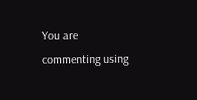You are commenting using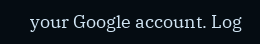your Google account. Log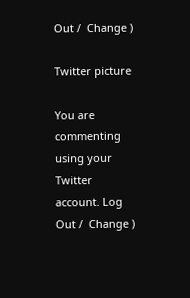Out /  Change )

Twitter picture

You are commenting using your Twitter account. Log Out /  Change )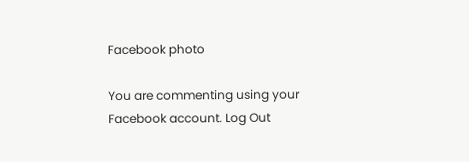Facebook photo

You are commenting using your Facebook account. Log Out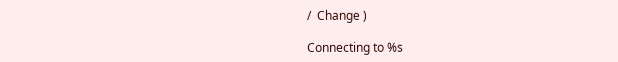/  Change )

Connecting to %s